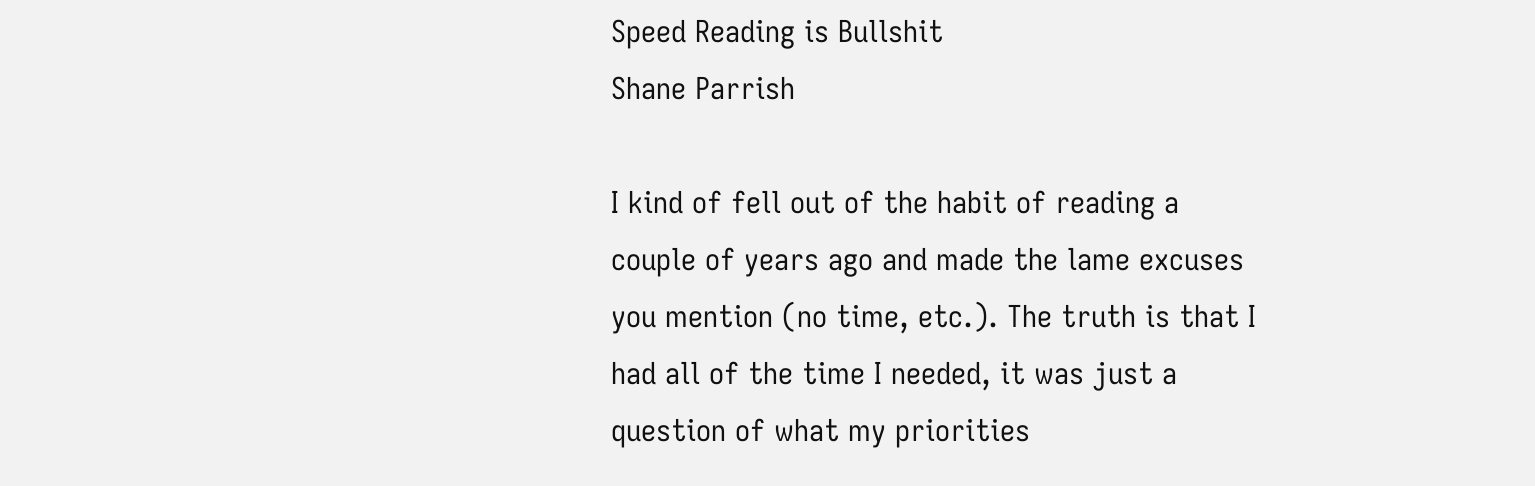Speed Reading is Bullshit
Shane Parrish

I kind of fell out of the habit of reading a couple of years ago and made the lame excuses you mention (no time, etc.). The truth is that I had all of the time I needed, it was just a question of what my priorities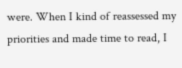were. When I kind of reassessed my priorities and made time to read, I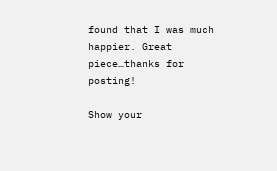found that I was much happier. Great piece…thanks for posting!

Show your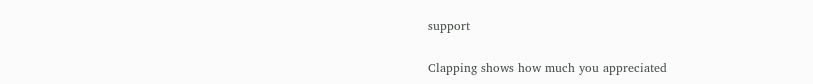support

Clapping shows how much you appreciated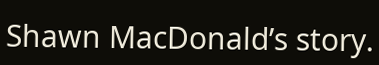Shawn MacDonald’s story.